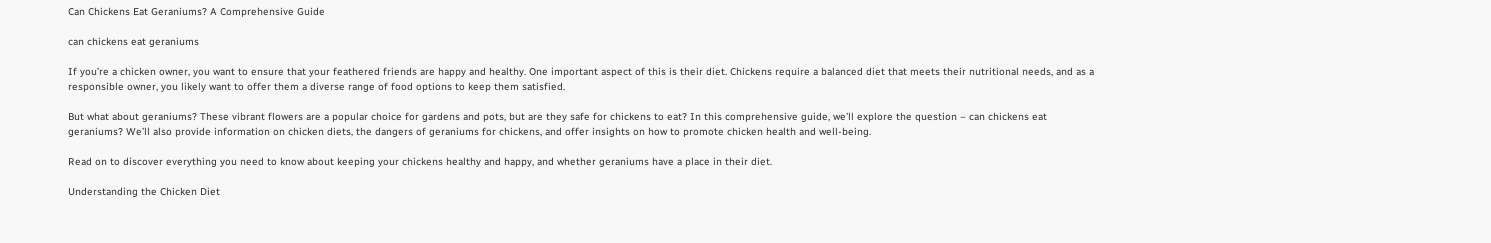Can Chickens Eat Geraniums? A Comprehensive Guide

can chickens eat geraniums

If you’re a chicken owner, you want to ensure that your feathered friends are happy and healthy. One important aspect of this is their diet. Chickens require a balanced diet that meets their nutritional needs, and as a responsible owner, you likely want to offer them a diverse range of food options to keep them satisfied.

But what about geraniums? These vibrant flowers are a popular choice for gardens and pots, but are they safe for chickens to eat? In this comprehensive guide, we’ll explore the question – can chickens eat geraniums? We’ll also provide information on chicken diets, the dangers of geraniums for chickens, and offer insights on how to promote chicken health and well-being.

Read on to discover everything you need to know about keeping your chickens healthy and happy, and whether geraniums have a place in their diet.

Understanding the Chicken Diet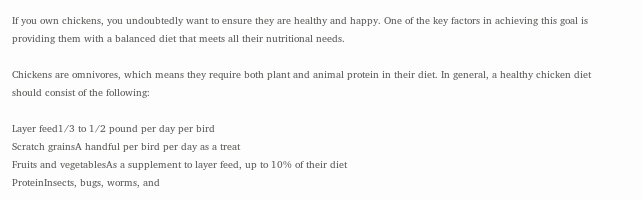If you own chickens, you undoubtedly want to ensure they are healthy and happy. One of the key factors in achieving this goal is providing them with a balanced diet that meets all their nutritional needs.

Chickens are omnivores, which means they require both plant and animal protein in their diet. In general, a healthy chicken diet should consist of the following:

Layer feed1/3 to 1/2 pound per day per bird
Scratch grainsA handful per bird per day as a treat
Fruits and vegetablesAs a supplement to layer feed, up to 10% of their diet
ProteinInsects, bugs, worms, and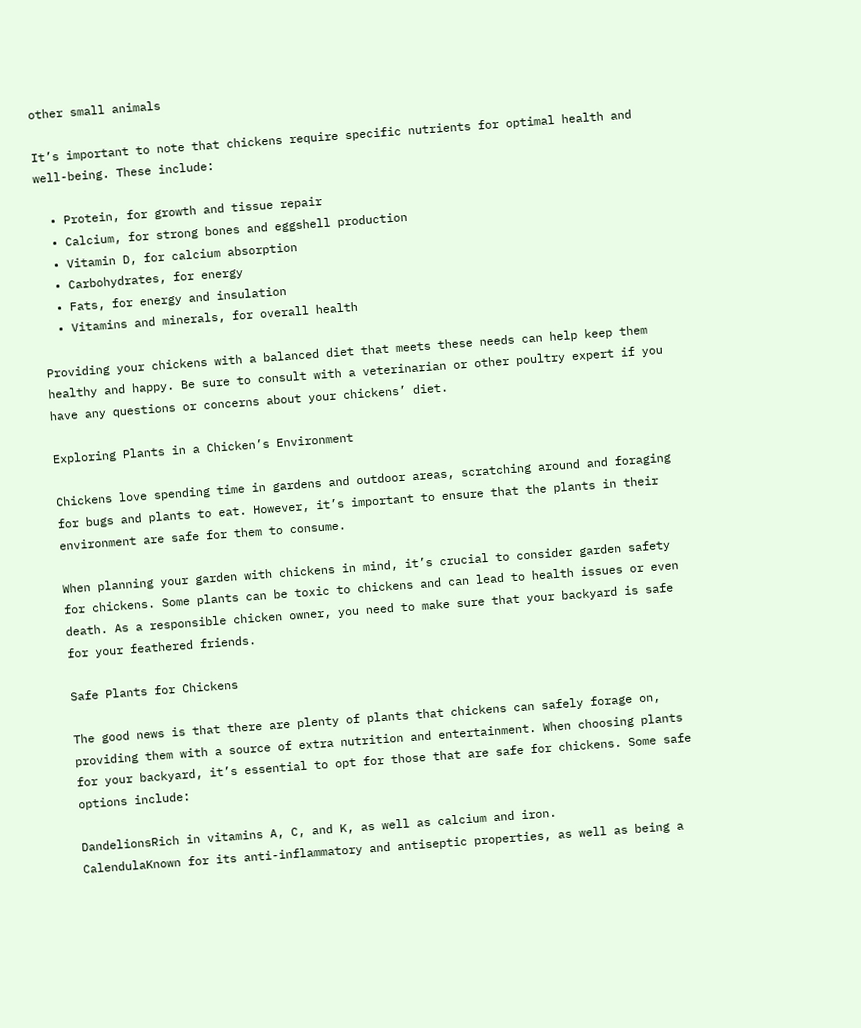other small animals

It’s important to note that chickens require specific nutrients for optimal health and well-being. These include:

  • Protein, for growth and tissue repair
  • Calcium, for strong bones and eggshell production
  • Vitamin D, for calcium absorption
  • Carbohydrates, for energy
  • Fats, for energy and insulation
  • Vitamins and minerals, for overall health

Providing your chickens with a balanced diet that meets these needs can help keep them healthy and happy. Be sure to consult with a veterinarian or other poultry expert if you have any questions or concerns about your chickens’ diet.

Exploring Plants in a Chicken’s Environment

Chickens love spending time in gardens and outdoor areas, scratching around and foraging for bugs and plants to eat. However, it’s important to ensure that the plants in their environment are safe for them to consume.

When planning your garden with chickens in mind, it’s crucial to consider garden safety for chickens. Some plants can be toxic to chickens and can lead to health issues or even death. As a responsible chicken owner, you need to make sure that your backyard is safe for your feathered friends.

Safe Plants for Chickens

The good news is that there are plenty of plants that chickens can safely forage on, providing them with a source of extra nutrition and entertainment. When choosing plants for your backyard, it’s essential to opt for those that are safe for chickens. Some safe options include:

DandelionsRich in vitamins A, C, and K, as well as calcium and iron.
CalendulaKnown for its anti-inflammatory and antiseptic properties, as well as being a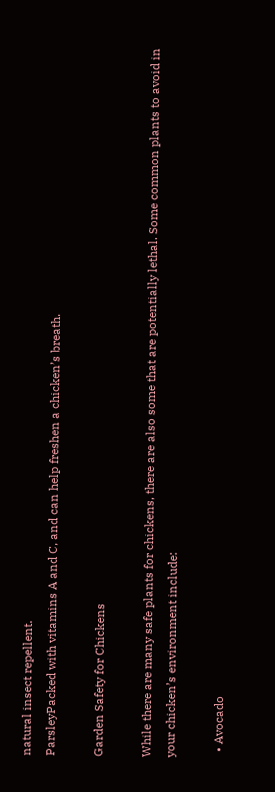natural insect repellent.
ParsleyPacked with vitamins A and C, and can help freshen a chicken’s breath.

Garden Safety for Chickens

While there are many safe plants for chickens, there are also some that are potentially lethal. Some common plants to avoid in your chicken’s environment include:

  • Avocado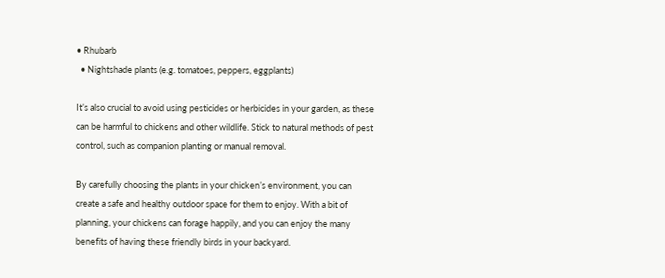• Rhubarb
  • Nightshade plants (e.g. tomatoes, peppers, eggplants)

It’s also crucial to avoid using pesticides or herbicides in your garden, as these can be harmful to chickens and other wildlife. Stick to natural methods of pest control, such as companion planting or manual removal.

By carefully choosing the plants in your chicken’s environment, you can create a safe and healthy outdoor space for them to enjoy. With a bit of planning, your chickens can forage happily, and you can enjoy the many benefits of having these friendly birds in your backyard.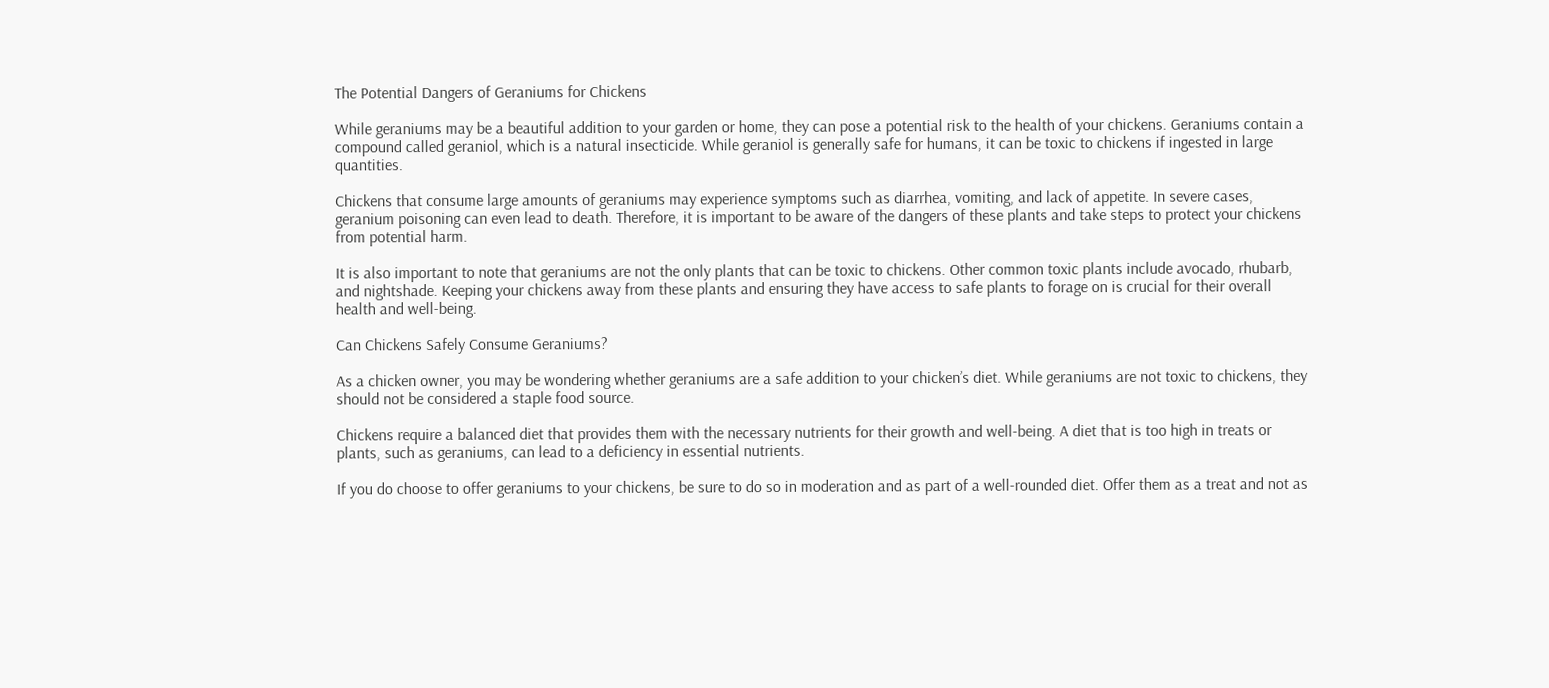The Potential Dangers of Geraniums for Chickens

While geraniums may be a beautiful addition to your garden or home, they can pose a potential risk to the health of your chickens. Geraniums contain a compound called geraniol, which is a natural insecticide. While geraniol is generally safe for humans, it can be toxic to chickens if ingested in large quantities.

Chickens that consume large amounts of geraniums may experience symptoms such as diarrhea, vomiting, and lack of appetite. In severe cases, geranium poisoning can even lead to death. Therefore, it is important to be aware of the dangers of these plants and take steps to protect your chickens from potential harm.

It is also important to note that geraniums are not the only plants that can be toxic to chickens. Other common toxic plants include avocado, rhubarb, and nightshade. Keeping your chickens away from these plants and ensuring they have access to safe plants to forage on is crucial for their overall health and well-being.

Can Chickens Safely Consume Geraniums?

As a chicken owner, you may be wondering whether geraniums are a safe addition to your chicken’s diet. While geraniums are not toxic to chickens, they should not be considered a staple food source.

Chickens require a balanced diet that provides them with the necessary nutrients for their growth and well-being. A diet that is too high in treats or plants, such as geraniums, can lead to a deficiency in essential nutrients.

If you do choose to offer geraniums to your chickens, be sure to do so in moderation and as part of a well-rounded diet. Offer them as a treat and not as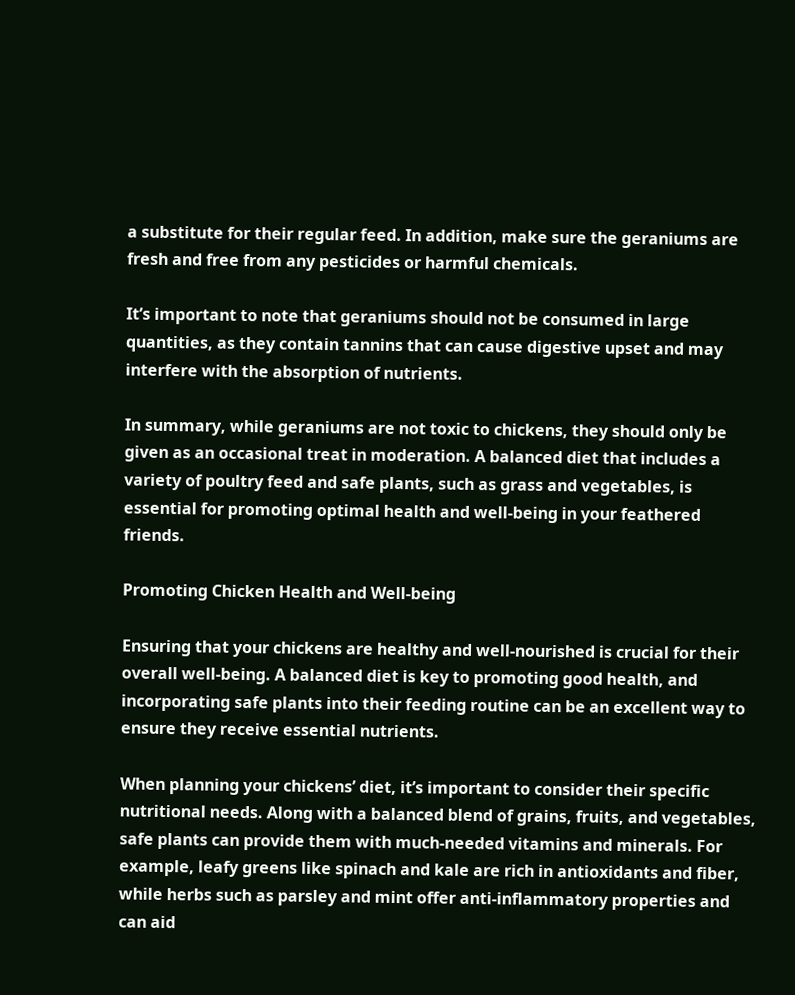a substitute for their regular feed. In addition, make sure the geraniums are fresh and free from any pesticides or harmful chemicals.

It’s important to note that geraniums should not be consumed in large quantities, as they contain tannins that can cause digestive upset and may interfere with the absorption of nutrients.

In summary, while geraniums are not toxic to chickens, they should only be given as an occasional treat in moderation. A balanced diet that includes a variety of poultry feed and safe plants, such as grass and vegetables, is essential for promoting optimal health and well-being in your feathered friends.

Promoting Chicken Health and Well-being

Ensuring that your chickens are healthy and well-nourished is crucial for their overall well-being. A balanced diet is key to promoting good health, and incorporating safe plants into their feeding routine can be an excellent way to ensure they receive essential nutrients.

When planning your chickens’ diet, it’s important to consider their specific nutritional needs. Along with a balanced blend of grains, fruits, and vegetables, safe plants can provide them with much-needed vitamins and minerals. For example, leafy greens like spinach and kale are rich in antioxidants and fiber, while herbs such as parsley and mint offer anti-inflammatory properties and can aid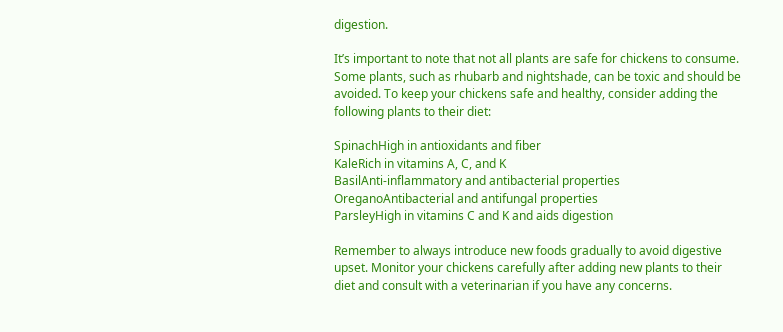digestion.

It’s important to note that not all plants are safe for chickens to consume. Some plants, such as rhubarb and nightshade, can be toxic and should be avoided. To keep your chickens safe and healthy, consider adding the following plants to their diet:

SpinachHigh in antioxidants and fiber
KaleRich in vitamins A, C, and K
BasilAnti-inflammatory and antibacterial properties
OreganoAntibacterial and antifungal properties
ParsleyHigh in vitamins C and K and aids digestion

Remember to always introduce new foods gradually to avoid digestive upset. Monitor your chickens carefully after adding new plants to their diet and consult with a veterinarian if you have any concerns.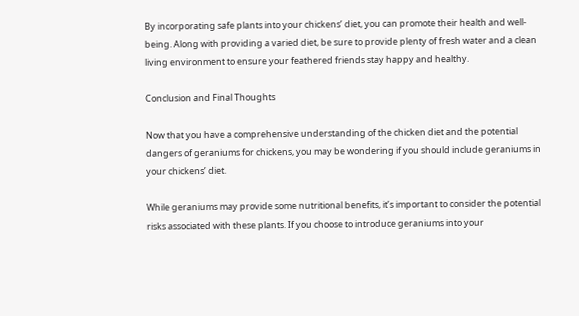By incorporating safe plants into your chickens’ diet, you can promote their health and well-being. Along with providing a varied diet, be sure to provide plenty of fresh water and a clean living environment to ensure your feathered friends stay happy and healthy.

Conclusion and Final Thoughts

Now that you have a comprehensive understanding of the chicken diet and the potential dangers of geraniums for chickens, you may be wondering if you should include geraniums in your chickens’ diet.

While geraniums may provide some nutritional benefits, it’s important to consider the potential risks associated with these plants. If you choose to introduce geraniums into your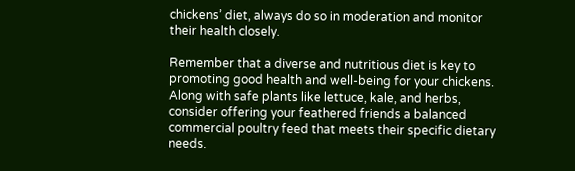chickens’ diet, always do so in moderation and monitor their health closely.

Remember that a diverse and nutritious diet is key to promoting good health and well-being for your chickens. Along with safe plants like lettuce, kale, and herbs, consider offering your feathered friends a balanced commercial poultry feed that meets their specific dietary needs.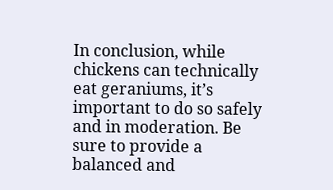In conclusion, while chickens can technically eat geraniums, it’s important to do so safely and in moderation. Be sure to provide a balanced and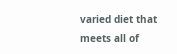varied diet that meets all of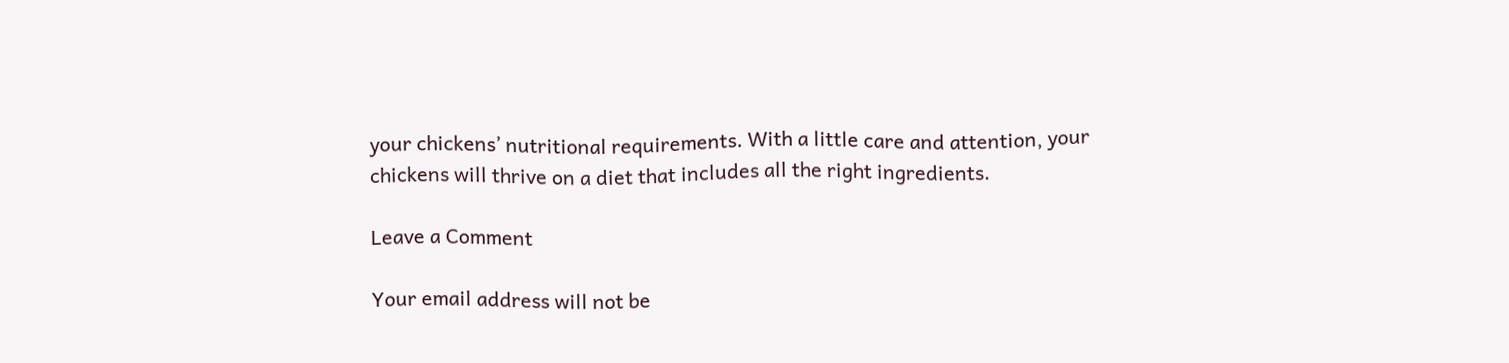your chickens’ nutritional requirements. With a little care and attention, your chickens will thrive on a diet that includes all the right ingredients.

Leave a Comment

Your email address will not be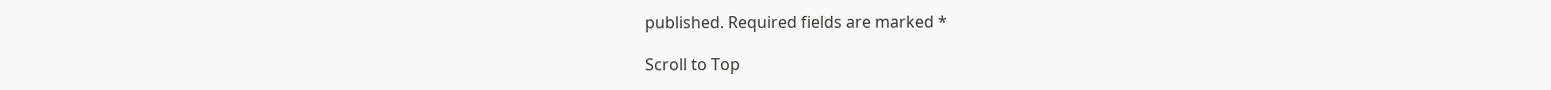published. Required fields are marked *

Scroll to Top